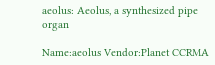aeolus: Aeolus, a synthesized pipe organ

Name:aeolus Vendor:Planet CCRMA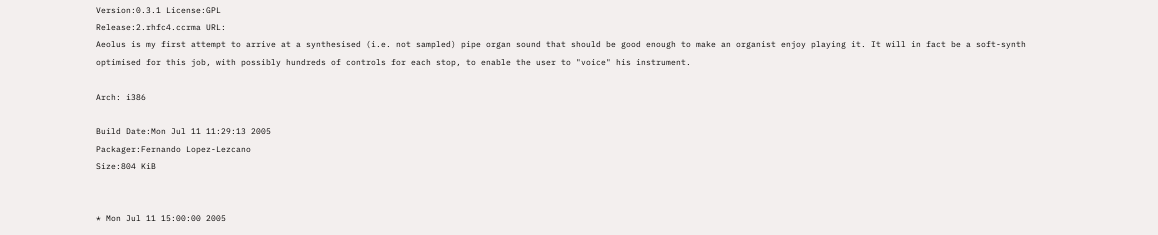Version:0.3.1 License:GPL
Release:2.rhfc4.ccrma URL:
Aeolus is my first attempt to arrive at a synthesised (i.e. not sampled) pipe organ sound that should be good enough to make an organist enjoy playing it. It will in fact be a soft-synth optimised for this job, with possibly hundreds of controls for each stop, to enable the user to "voice" his instrument.

Arch: i386

Build Date:Mon Jul 11 11:29:13 2005
Packager:Fernando Lopez-Lezcano
Size:804 KiB


* Mon Jul 11 15:00:00 2005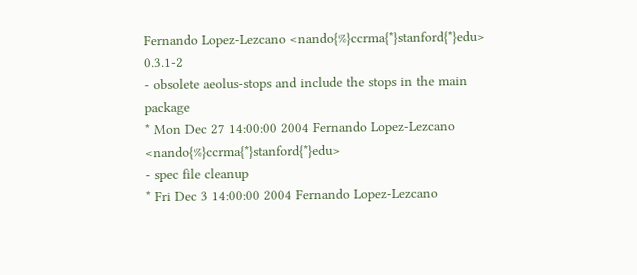Fernando Lopez-Lezcano <nando{%}ccrma{*}stanford{*}edu> 0.3.1-2
- obsolete aeolus-stops and include the stops in the main package
* Mon Dec 27 14:00:00 2004 Fernando Lopez-Lezcano <nando{%}ccrma{*}stanford{*}edu>
- spec file cleanup
* Fri Dec 3 14:00:00 2004 Fernando Lopez-Lezcano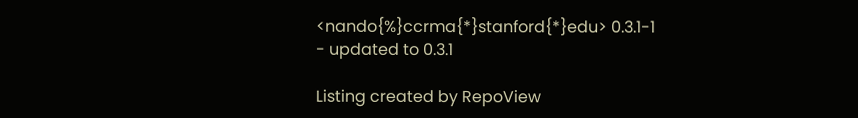<nando{%}ccrma{*}stanford{*}edu> 0.3.1-1
- updated to 0.3.1

Listing created by RepoView